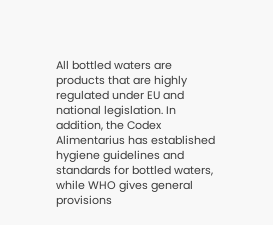All bottled waters are products that are highly regulated under EU and national legislation. In addition, the Codex Alimentarius has established hygiene guidelines and standards for bottled waters, while WHO gives general provisions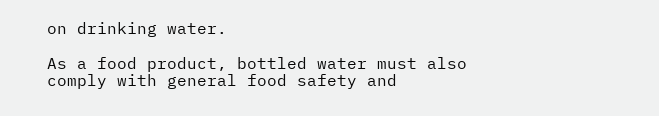on drinking water.

As a food product, bottled water must also comply with general food safety and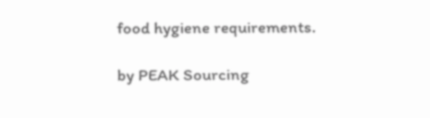food hygiene requirements.

by PEAK Sourcing